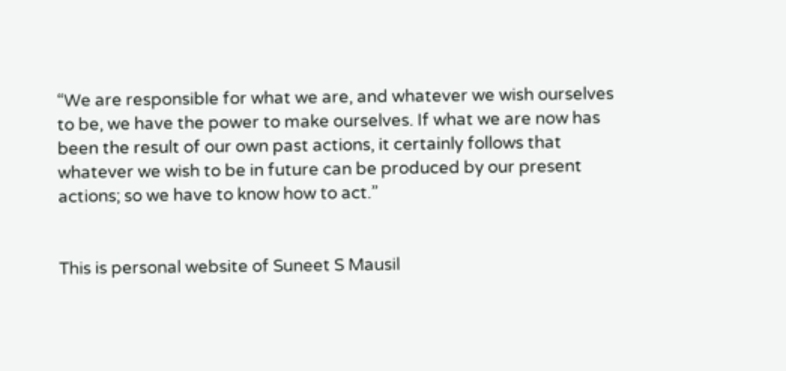“We are responsible for what we are, and whatever we wish ourselves to be, we have the power to make ourselves. If what we are now has been the result of our own past actions, it certainly follows that whatever we wish to be in future can be produced by our present actions; so we have to know how to act.”


This is personal website of Suneet S Mausil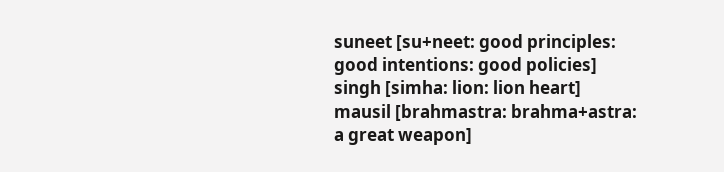suneet [su+neet: good principles: good intentions: good policies]
singh [simha: lion: lion heart]
mausil [brahmastra: brahma+astra: a great weapon]